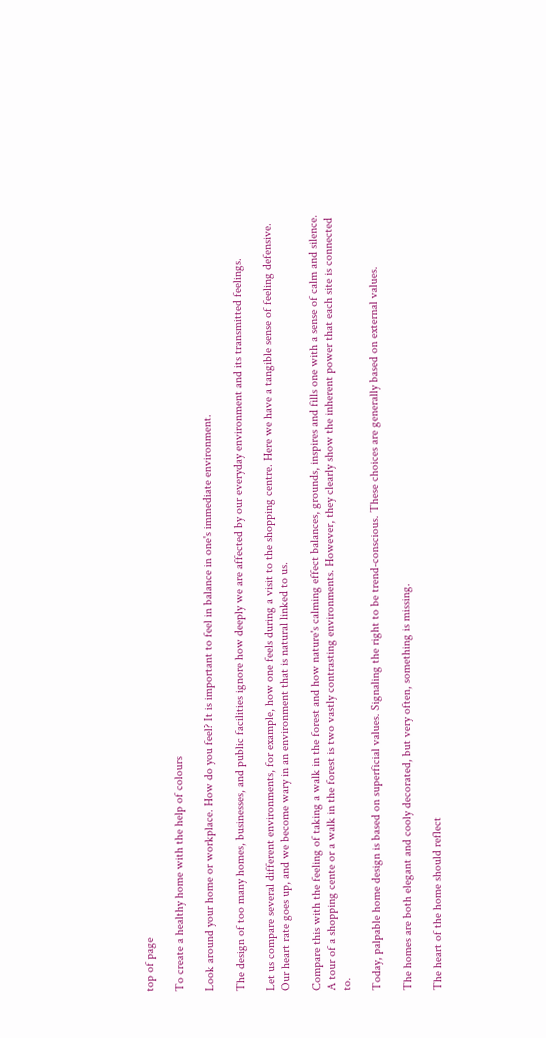top of page

To create a healthy home with the help of colours

Look around your home or workplace. How do you feel? It is important to feel in balance in one's immediate environment.

The design of too many homes, businesses, and public facilities ignore how deeply we are affected by our everyday environment and its transmitted feelings.

Let us compare several different environments, for example, how one feels during a visit to the shopping centre. Here we have a tangible sense of feeling defensive. Our heart rate goes up, and we become wary in an environment that is natural linked to us.

Compare this with the feeling of taking a walk in the forest and how nature's calming effect balances, grounds, inspires and fills one with a sense of calm and silence. A tour of a shopping cente or a walk in the forest is two vastly contrasting environments. However, they clearly show the inherent power that each site is connected to.

Today, palpable home design is based on superficial values. Signaling the right to be trend-conscious. These choices are generally based on external values.

The homes are both elegant and cooly decorated, but very often, something is missing.

The heart of the home should reflect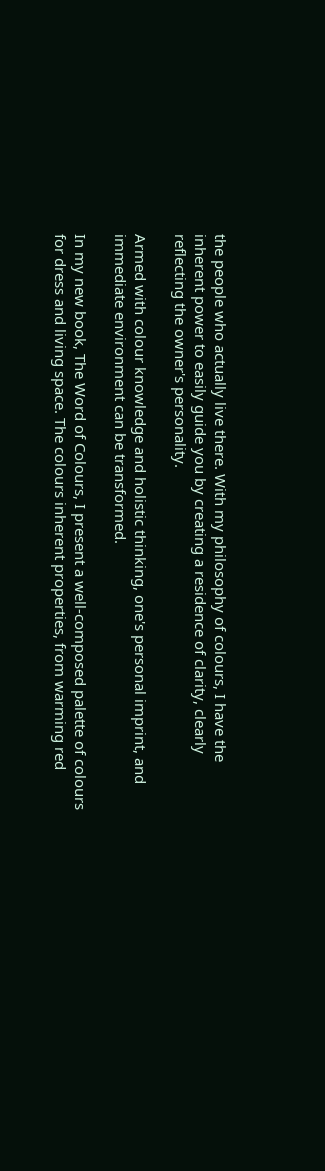the people who actually live there. With my philosophy of colours, I have the inherent power to easily guide you by creating a residence of clarity, clearly reflecting the owner's personality.

Armed with colour knowledge and holistic thinking, one's personal imprint, and immediate environment can be transformed.

In my new book, The Word of Colours, I present a well-composed palette of colours for dress and living space. The colours inherent properties, from warming red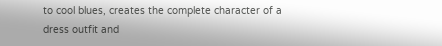to cool blues, creates the complete character of a dress outfit and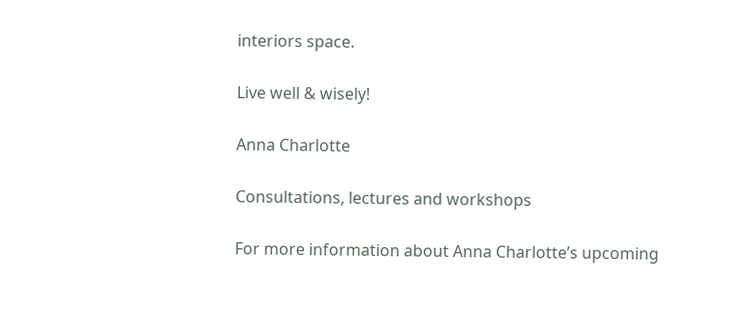interiors space.

Live well & wisely!

Anna Charlotte

Consultations, lectures and workshops

For more information about Anna Charlotte’s upcoming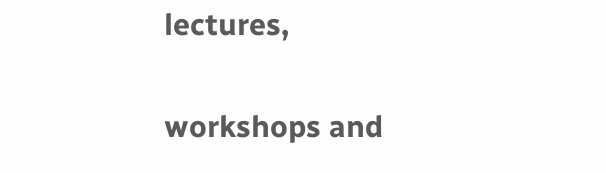lectures,

workshops and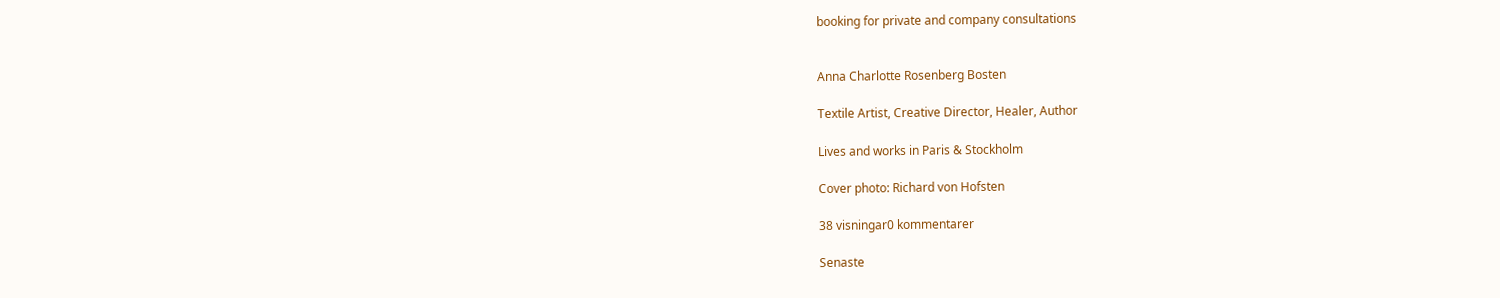booking for private and company consultations


Anna Charlotte Rosenberg Bosten

Textile Artist, Creative Director, Healer, Author

Lives and works in Paris & Stockholm

Cover photo: Richard von Hofsten

38 visningar0 kommentarer

Senaste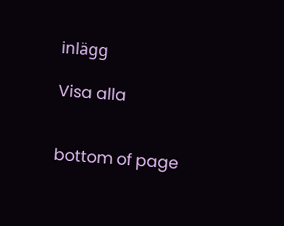inlägg

Visa alla


bottom of page